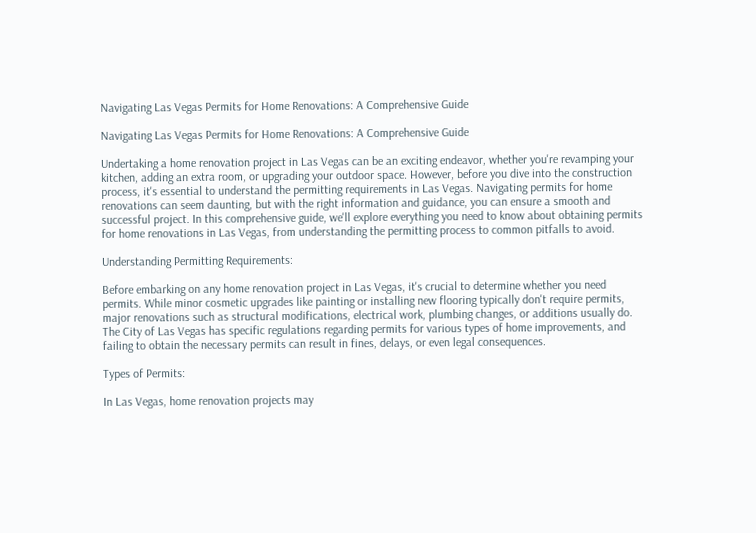Navigating Las Vegas Permits for Home Renovations: A Comprehensive Guide

Navigating Las Vegas Permits for Home Renovations: A Comprehensive Guide

Undertaking a home renovation project in Las Vegas can be an exciting endeavor, whether you're revamping your kitchen, adding an extra room, or upgrading your outdoor space. However, before you dive into the construction process, it's essential to understand the permitting requirements in Las Vegas. Navigating permits for home renovations can seem daunting, but with the right information and guidance, you can ensure a smooth and successful project. In this comprehensive guide, we'll explore everything you need to know about obtaining permits for home renovations in Las Vegas, from understanding the permitting process to common pitfalls to avoid.

Understanding Permitting Requirements:

Before embarking on any home renovation project in Las Vegas, it's crucial to determine whether you need permits. While minor cosmetic upgrades like painting or installing new flooring typically don't require permits, major renovations such as structural modifications, electrical work, plumbing changes, or additions usually do. The City of Las Vegas has specific regulations regarding permits for various types of home improvements, and failing to obtain the necessary permits can result in fines, delays, or even legal consequences.

Types of Permits:

In Las Vegas, home renovation projects may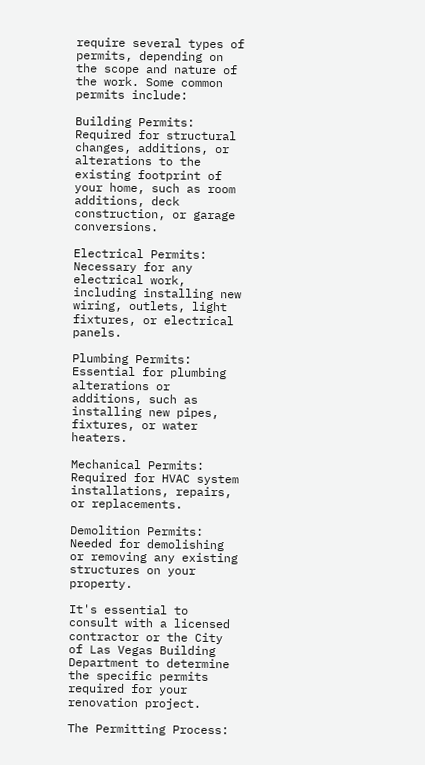require several types of permits, depending on the scope and nature of the work. Some common permits include:

Building Permits: Required for structural changes, additions, or alterations to the existing footprint of your home, such as room additions, deck construction, or garage conversions.

Electrical Permits: Necessary for any electrical work, including installing new wiring, outlets, light fixtures, or electrical panels.

Plumbing Permits: Essential for plumbing alterations or additions, such as installing new pipes, fixtures, or water heaters.

Mechanical Permits: Required for HVAC system installations, repairs, or replacements.

Demolition Permits: Needed for demolishing or removing any existing structures on your property.

It's essential to consult with a licensed contractor or the City of Las Vegas Building Department to determine the specific permits required for your renovation project.

The Permitting Process: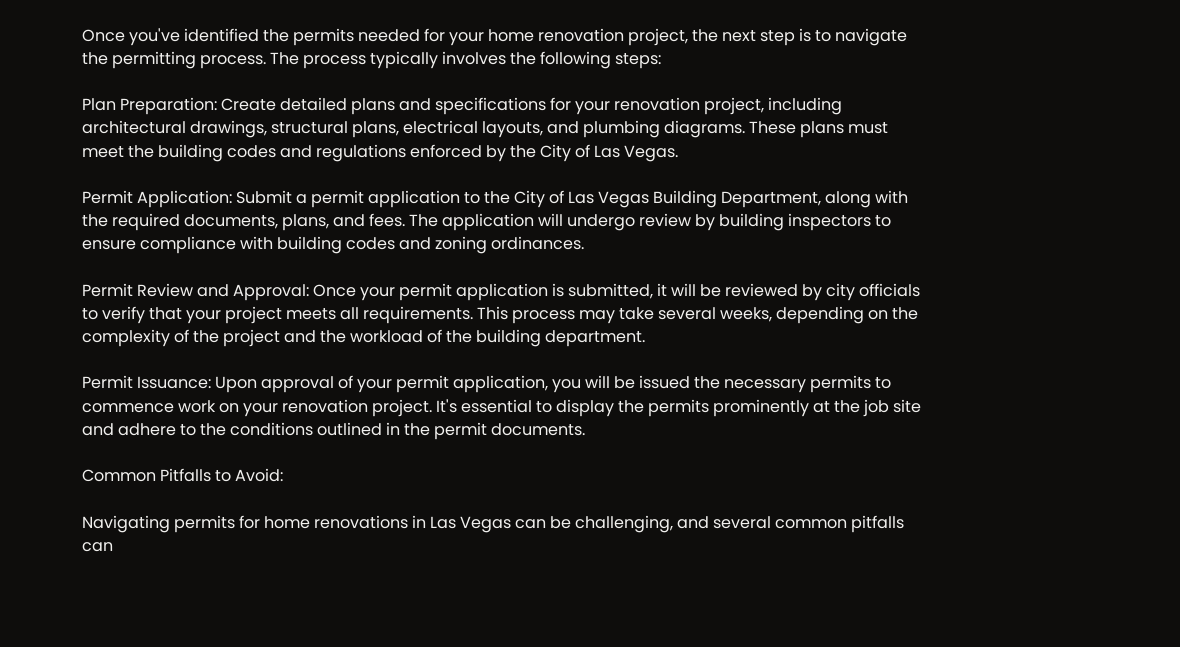Once you've identified the permits needed for your home renovation project, the next step is to navigate the permitting process. The process typically involves the following steps:

Plan Preparation: Create detailed plans and specifications for your renovation project, including architectural drawings, structural plans, electrical layouts, and plumbing diagrams. These plans must meet the building codes and regulations enforced by the City of Las Vegas.

Permit Application: Submit a permit application to the City of Las Vegas Building Department, along with the required documents, plans, and fees. The application will undergo review by building inspectors to ensure compliance with building codes and zoning ordinances.

Permit Review and Approval: Once your permit application is submitted, it will be reviewed by city officials to verify that your project meets all requirements. This process may take several weeks, depending on the complexity of the project and the workload of the building department.

Permit Issuance: Upon approval of your permit application, you will be issued the necessary permits to commence work on your renovation project. It's essential to display the permits prominently at the job site and adhere to the conditions outlined in the permit documents.

Common Pitfalls to Avoid:

Navigating permits for home renovations in Las Vegas can be challenging, and several common pitfalls can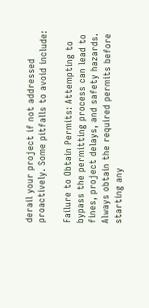derail your project if not addressed proactively. Some pitfalls to avoid include:

Failure to Obtain Permits: Attempting to bypass the permitting process can lead to fines, project delays, and safety hazards. Always obtain the required permits before starting any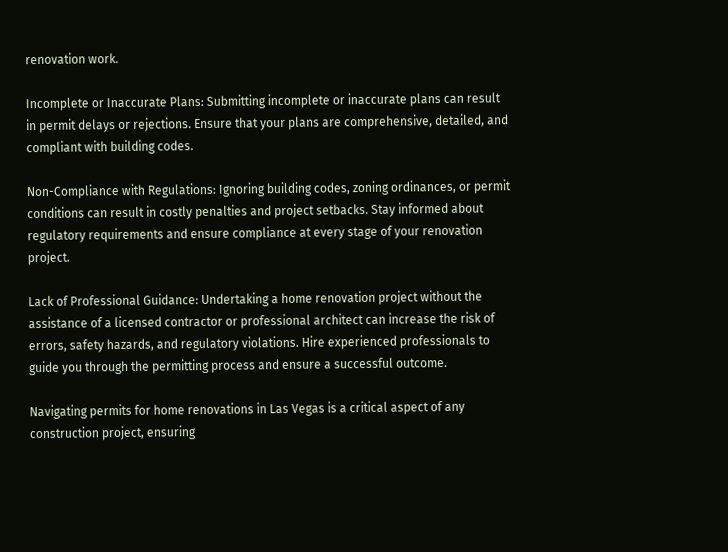renovation work.

Incomplete or Inaccurate Plans: Submitting incomplete or inaccurate plans can result in permit delays or rejections. Ensure that your plans are comprehensive, detailed, and compliant with building codes.

Non-Compliance with Regulations: Ignoring building codes, zoning ordinances, or permit conditions can result in costly penalties and project setbacks. Stay informed about regulatory requirements and ensure compliance at every stage of your renovation project.

Lack of Professional Guidance: Undertaking a home renovation project without the assistance of a licensed contractor or professional architect can increase the risk of errors, safety hazards, and regulatory violations. Hire experienced professionals to guide you through the permitting process and ensure a successful outcome.

Navigating permits for home renovations in Las Vegas is a critical aspect of any construction project, ensuring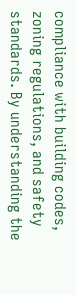compliance with building codes, zoning regulations, and safety standards. By understanding the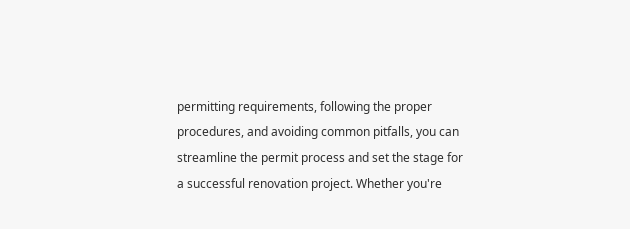permitting requirements, following the proper procedures, and avoiding common pitfalls, you can streamline the permit process and set the stage for a successful renovation project. Whether you're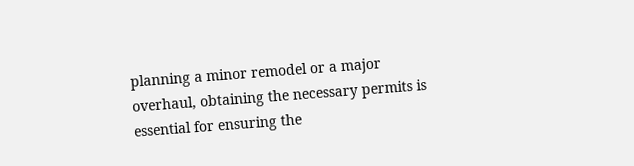planning a minor remodel or a major overhaul, obtaining the necessary permits is essential for ensuring the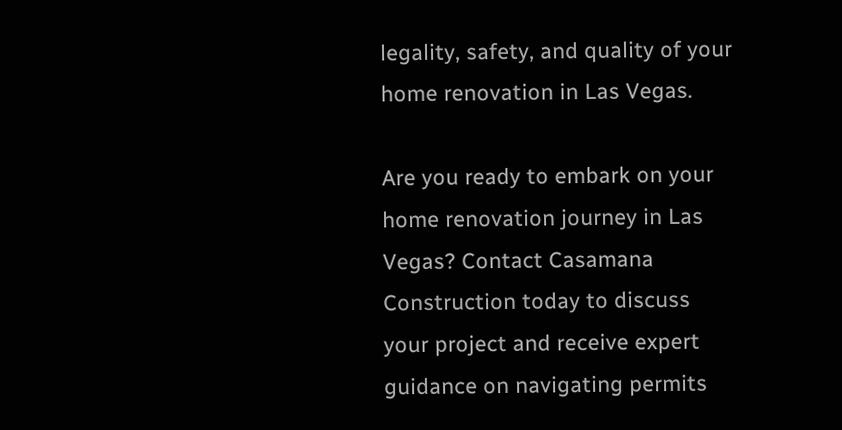legality, safety, and quality of your home renovation in Las Vegas.

Are you ready to embark on your home renovation journey in Las Vegas? Contact Casamana Construction today to discuss your project and receive expert guidance on navigating permits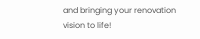and bringing your renovation vision to life!